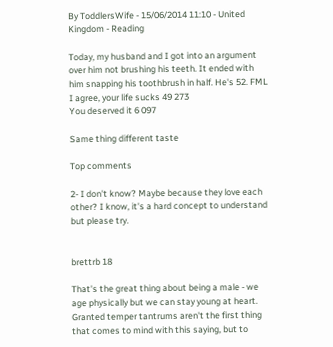By ToddlersWife - 15/06/2014 11:10 - United Kingdom - Reading

Today, my husband and I got into an argument over him not brushing his teeth. It ended with him snapping his toothbrush in half. He's 52. FML
I agree, your life sucks 49 273
You deserved it 6 097

Same thing different taste

Top comments

2- I don't know? Maybe because they love each other? I know, it's a hard concept to understand but please try.


brettrb 18

That's the great thing about being a male - we age physically but we can stay young at heart. Granted temper tantrums aren't the first thing that comes to mind with this saying, but to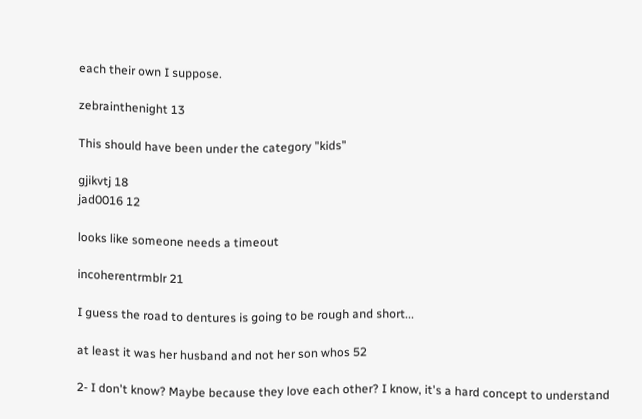each their own I suppose.

zebrainthenight 13

This should have been under the category "kids"

gjikvtj 18
jad0016 12

looks like someone needs a timeout

incoherentrmblr 21

I guess the road to dentures is going to be rough and short...

at least it was her husband and not her son whos 52

2- I don't know? Maybe because they love each other? I know, it's a hard concept to understand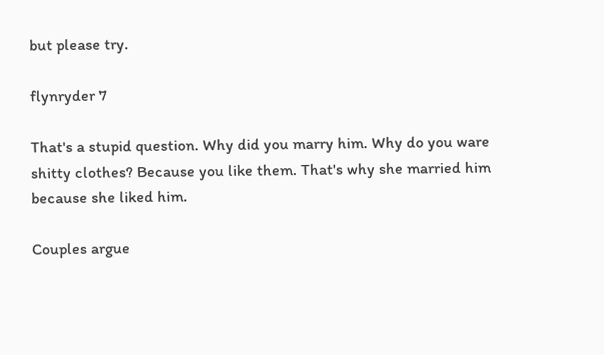but please try.

flynryder 7

That's a stupid question. Why did you marry him. Why do you ware shitty clothes? Because you like them. That's why she married him because she liked him.

Couples argue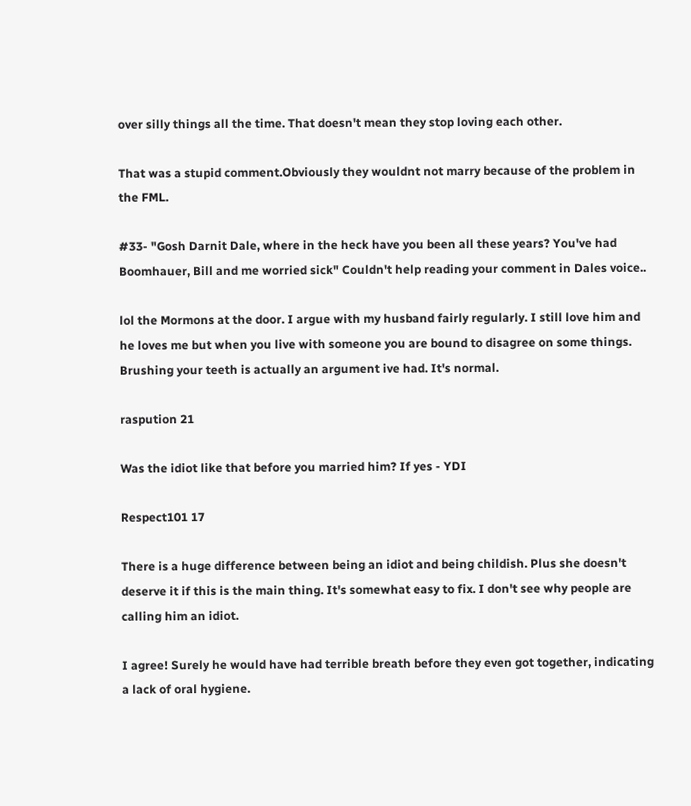over silly things all the time. That doesn't mean they stop loving each other.

That was a stupid comment.Obviously they wouldnt not marry because of the problem in the FML.

#33- "Gosh Darnit Dale, where in the heck have you been all these years? You've had Boomhauer, Bill and me worried sick" Couldn't help reading your comment in Dales voice..

lol the Mormons at the door. I argue with my husband fairly regularly. I still love him and he loves me but when you live with someone you are bound to disagree on some things. Brushing your teeth is actually an argument ive had. It's normal.

raspution 21

Was the idiot like that before you married him? If yes - YDI

Respect101 17

There is a huge difference between being an idiot and being childish. Plus she doesn't deserve it if this is the main thing. It's somewhat easy to fix. I don't see why people are calling him an idiot.

I agree! Surely he would have had terrible breath before they even got together, indicating a lack of oral hygiene.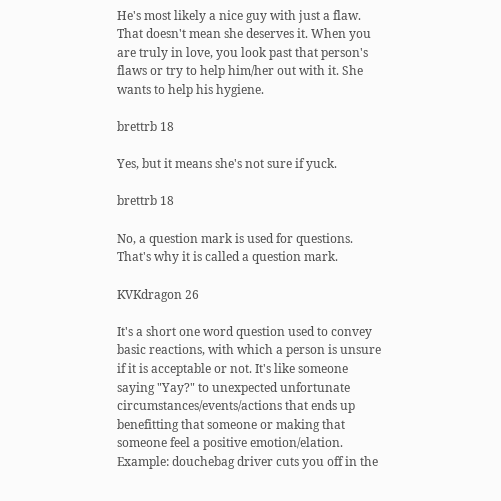He's most likely a nice guy with just a flaw. That doesn't mean she deserves it. When you are truly in love, you look past that person's flaws or try to help him/her out with it. She wants to help his hygiene.

brettrb 18

Yes, but it means she's not sure if yuck.

brettrb 18

No, a question mark is used for questions. That's why it is called a question mark.

KVKdragon 26

It's a short one word question used to convey basic reactions, with which a person is unsure if it is acceptable or not. It's like someone saying "Yay?" to unexpected unfortunate circumstances/events/actions that ends up benefitting that someone or making that someone feel a positive emotion/elation. Example: douchebag driver cuts you off in the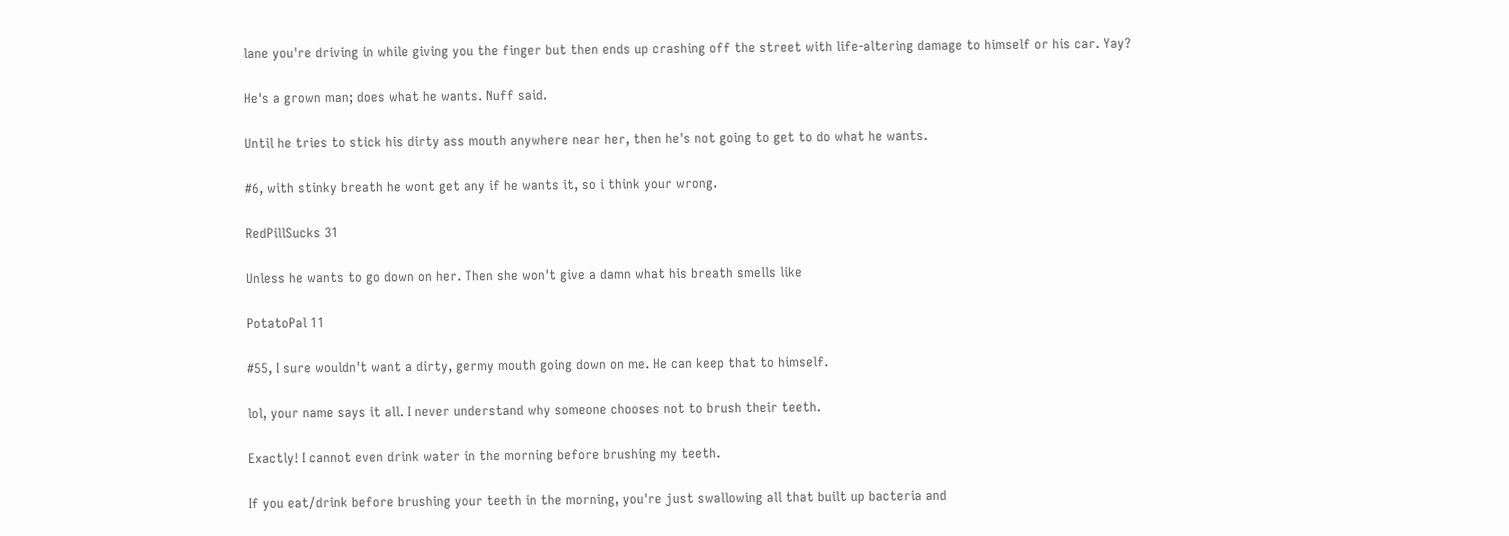lane you're driving in while giving you the finger but then ends up crashing off the street with life-altering damage to himself or his car. Yay?

He's a grown man; does what he wants. Nuff said.

Until he tries to stick his dirty ass mouth anywhere near her, then he's not going to get to do what he wants.

#6, with stinky breath he wont get any if he wants it, so i think your wrong.

RedPillSucks 31

Unless he wants to go down on her. Then she won't give a damn what his breath smells like

PotatoPal 11

#55, I sure wouldn't want a dirty, germy mouth going down on me. He can keep that to himself.

lol, your name says it all. I never understand why someone chooses not to brush their teeth.

Exactly! I cannot even drink water in the morning before brushing my teeth.

If you eat/drink before brushing your teeth in the morning, you're just swallowing all that built up bacteria and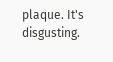plaque. It's disgusting.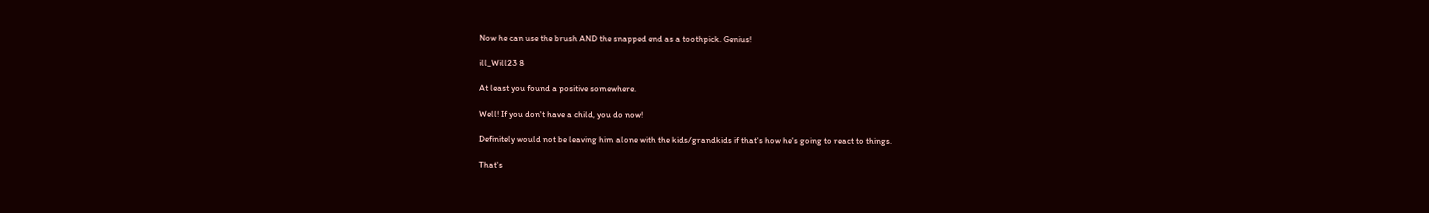Now he can use the brush AND the snapped end as a toothpick. Genius!

ill_Will23 8

At least you found a positive somewhere.

Well! If you don't have a child, you do now!

Definitely would not be leaving him alone with the kids/grandkids if that's how he's going to react to things.

That's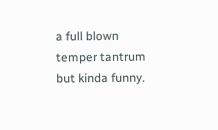a full blown temper tantrum but kinda funny.